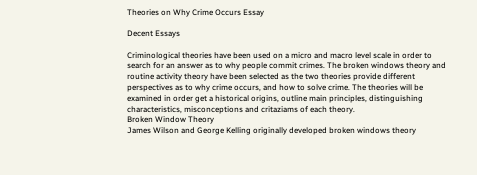Theories on Why Crime Occurs Essay

Decent Essays

Criminological theories have been used on a micro and macro level scale in order to search for an answer as to why people commit crimes. The broken windows theory and routine activity theory have been selected as the two theories provide different perspectives as to why crime occurs, and how to solve crime. The theories will be examined in order get a historical origins, outline main principles, distinguishing characteristics, misconceptions and critaziams of each theory.
Broken Window Theory
James Wilson and George Kelling originally developed broken windows theory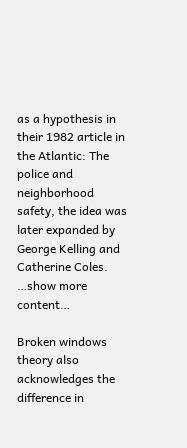as a hypothesis in their 1982 article in the Atlantic: The police and neighborhood safety, the idea was later expanded by George Kelling and Catherine Coles. …show more content…

Broken windows theory also acknowledges the difference in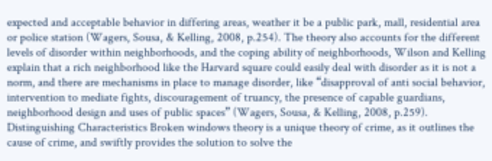expected and acceptable behavior in differing areas, weather it be a public park, mall, residential area or police station (Wagers, Sousa, & Kelling, 2008, p.254). The theory also accounts for the different levels of disorder within neighborhoods, and the coping ability of neighborhoods, Wilson and Kelling explain that a rich neighborhood like the Harvard square could easily deal with disorder as it is not a norm, and there are mechanisms in place to manage disorder, like “disapproval of anti social behavior, intervention to mediate fights, discouragement of truancy, the presence of capable guardians, neighborhood design and uses of public spaces” (Wagers, Sousa, & Kelling, 2008, p.259).
Distinguishing Characteristics Broken windows theory is a unique theory of crime, as it outlines the cause of crime, and swiftly provides the solution to solve the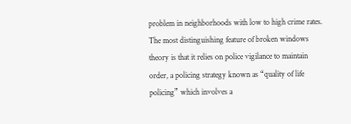problem in neighborhoods with low to high crime rates. The most distinguishing feature of broken windows theory is that it relies on police vigilance to maintain order, a policing strategy known as “quality of life policing” which involves a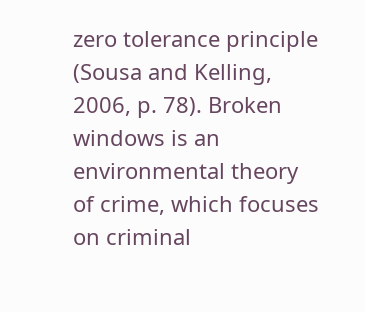zero tolerance principle (Sousa and Kelling, 2006, p. 78). Broken windows is an environmental theory of crime, which focuses on criminal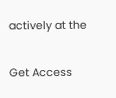actively at the

Get Access